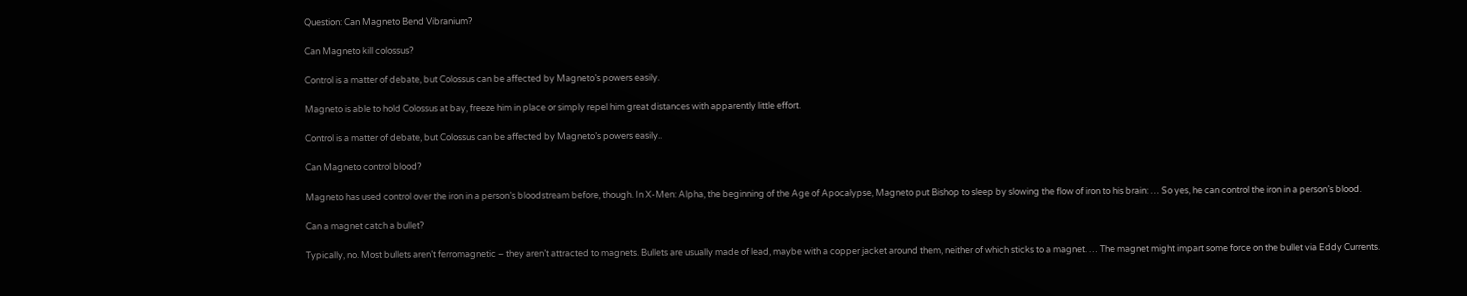Question: Can Magneto Bend Vibranium?

Can Magneto kill colossus?

Control is a matter of debate, but Colossus can be affected by Magneto’s powers easily.

Magneto is able to hold Colossus at bay, freeze him in place or simply repel him great distances with apparently little effort.

Control is a matter of debate, but Colossus can be affected by Magneto’s powers easily..

Can Magneto control blood?

Magneto has used control over the iron in a person’s bloodstream before, though. In X-Men: Alpha, the beginning of the Age of Apocalypse, Magneto put Bishop to sleep by slowing the flow of iron to his brain: … So yes, he can control the iron in a person’s blood.

Can a magnet catch a bullet?

Typically, no. Most bullets aren’t ferromagnetic – they aren’t attracted to magnets. Bullets are usually made of lead, maybe with a copper jacket around them, neither of which sticks to a magnet. … The magnet might impart some force on the bullet via Eddy Currents.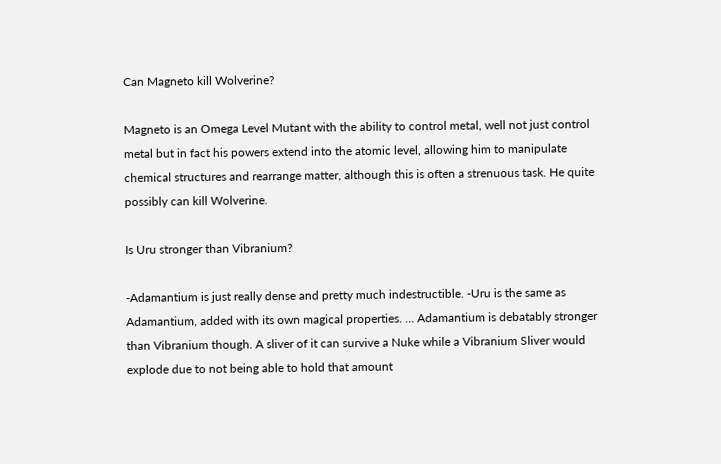Can Magneto kill Wolverine?

Magneto is an Omega Level Mutant with the ability to control metal, well not just control metal but in fact his powers extend into the atomic level, allowing him to manipulate chemical structures and rearrange matter, although this is often a strenuous task. He quite possibly can kill Wolverine.

Is Uru stronger than Vibranium?

-Adamantium is just really dense and pretty much indestructible. -Uru is the same as Adamantium, added with its own magical properties. … Adamantium is debatably stronger than Vibranium though. A sliver of it can survive a Nuke while a Vibranium Sliver would explode due to not being able to hold that amount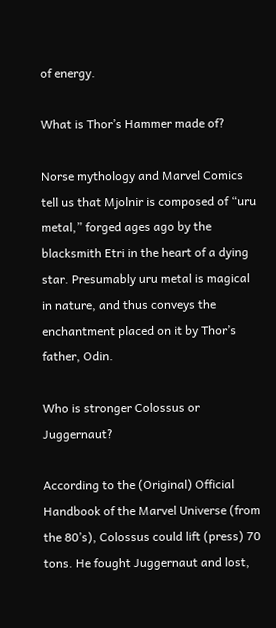of energy.

What is Thor’s Hammer made of?

Norse mythology and Marvel Comics tell us that Mjolnir is composed of “uru metal,” forged ages ago by the blacksmith Etri in the heart of a dying star. Presumably uru metal is magical in nature, and thus conveys the enchantment placed on it by Thor’s father, Odin.

Who is stronger Colossus or Juggernaut?

According to the (Original) Official Handbook of the Marvel Universe (from the 80’s), Colossus could lift (press) 70 tons. He fought Juggernaut and lost,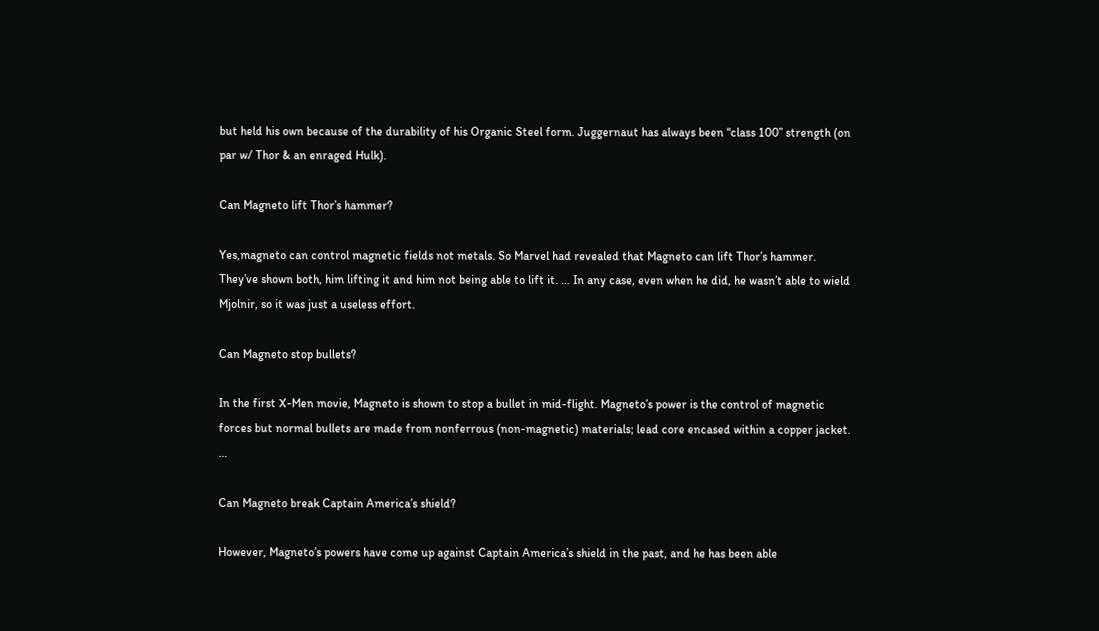but held his own because of the durability of his Organic Steel form. Juggernaut has always been “class 100” strength (on par w/ Thor & an enraged Hulk).

Can Magneto lift Thor’s hammer?

Yes,magneto can control magnetic fields not metals. So Marvel had revealed that Magneto can lift Thor’s hammer. They’ve shown both, him lifting it and him not being able to lift it. … In any case, even when he did, he wasn’t able to wield Mjolnir, so it was just a useless effort.

Can Magneto stop bullets?

In the first X-Men movie, Magneto is shown to stop a bullet in mid-flight. Magneto’s power is the control of magnetic forces but normal bullets are made from nonferrous (non-magnetic) materials; lead core encased within a copper jacket. …

Can Magneto break Captain America’s shield?

However, Magneto’s powers have come up against Captain America’s shield in the past, and he has been able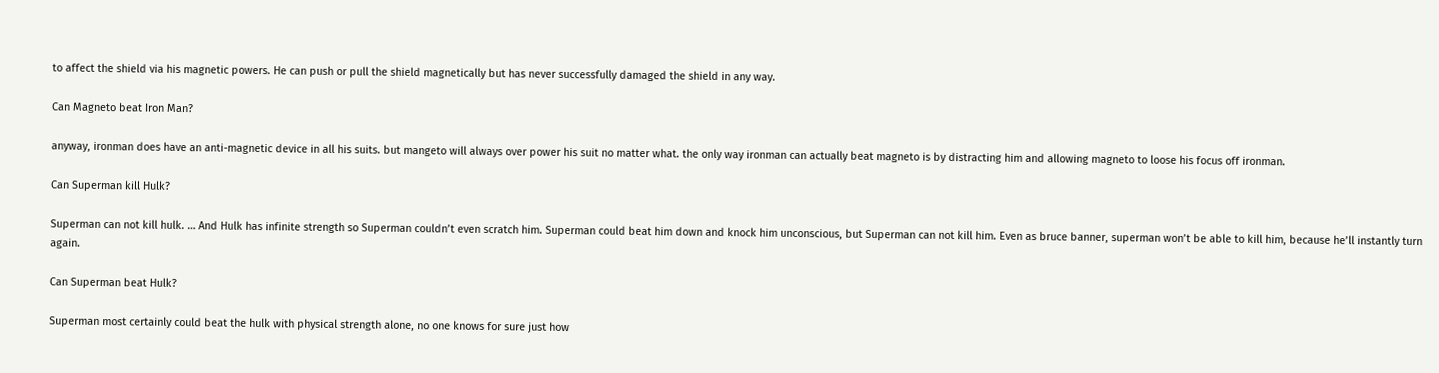to affect the shield via his magnetic powers. He can push or pull the shield magnetically but has never successfully damaged the shield in any way.

Can Magneto beat Iron Man?

anyway, ironman does have an anti-magnetic device in all his suits. but mangeto will always over power his suit no matter what. the only way ironman can actually beat magneto is by distracting him and allowing magneto to loose his focus off ironman.

Can Superman kill Hulk?

Superman can not kill hulk. … And Hulk has infinite strength so Superman couldn’t even scratch him. Superman could beat him down and knock him unconscious, but Superman can not kill him. Even as bruce banner, superman won’t be able to kill him, because he’ll instantly turn again.

Can Superman beat Hulk?

Superman most certainly could beat the hulk with physical strength alone, no one knows for sure just how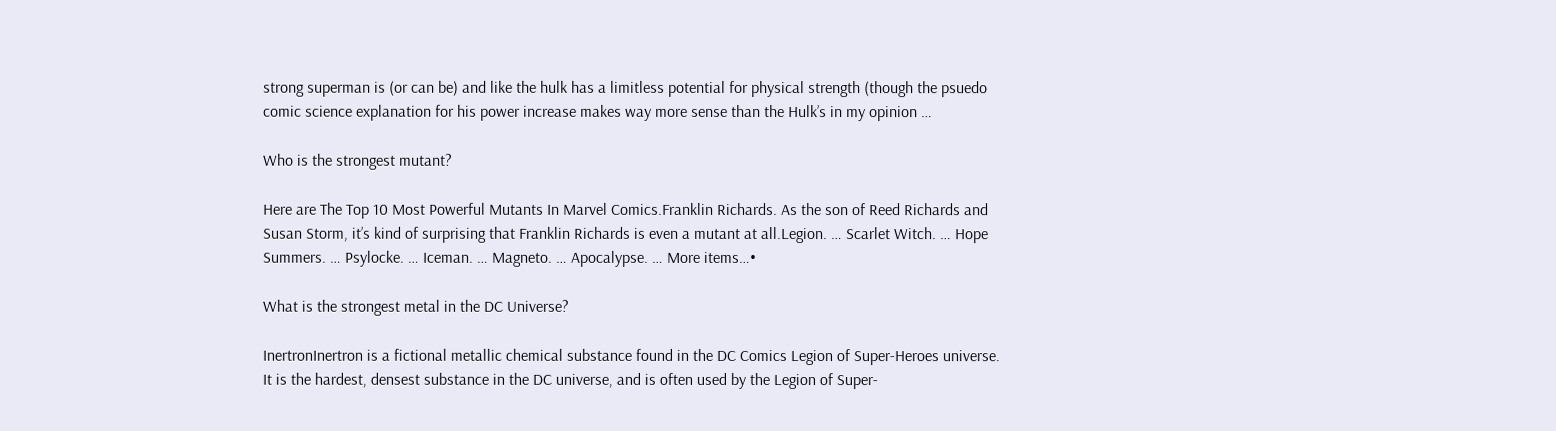strong superman is (or can be) and like the hulk has a limitless potential for physical strength (though the psuedo comic science explanation for his power increase makes way more sense than the Hulk’s in my opinion …

Who is the strongest mutant?

Here are The Top 10 Most Powerful Mutants In Marvel Comics.Franklin Richards. As the son of Reed Richards and Susan Storm, it’s kind of surprising that Franklin Richards is even a mutant at all.Legion. … Scarlet Witch. … Hope Summers. … Psylocke. … Iceman. … Magneto. … Apocalypse. … More items…•

What is the strongest metal in the DC Universe?

InertronInertron is a fictional metallic chemical substance found in the DC Comics Legion of Super-Heroes universe. It is the hardest, densest substance in the DC universe, and is often used by the Legion of Super-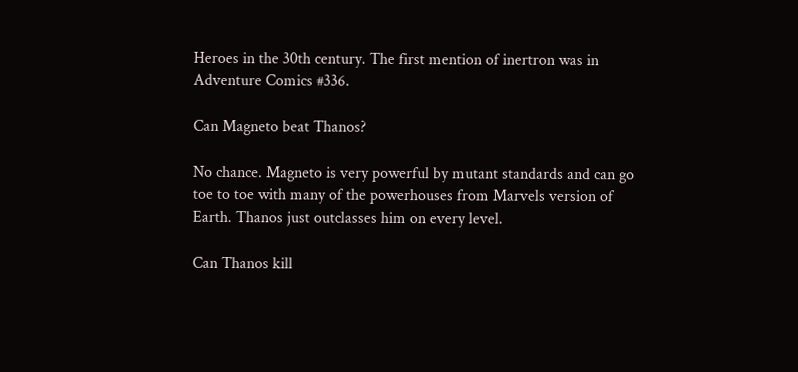Heroes in the 30th century. The first mention of inertron was in Adventure Comics #336.

Can Magneto beat Thanos?

No chance. Magneto is very powerful by mutant standards and can go toe to toe with many of the powerhouses from Marvels version of Earth. Thanos just outclasses him on every level.

Can Thanos kill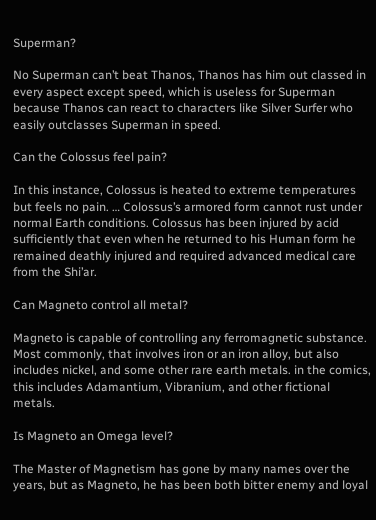Superman?

No Superman can’t beat Thanos, Thanos has him out classed in every aspect except speed, which is useless for Superman because Thanos can react to characters like Silver Surfer who easily outclasses Superman in speed.

Can the Colossus feel pain?

In this instance, Colossus is heated to extreme temperatures but feels no pain. … Colossus’s armored form cannot rust under normal Earth conditions. Colossus has been injured by acid sufficiently that even when he returned to his Human form he remained deathly injured and required advanced medical care from the Shi’ar.

Can Magneto control all metal?

Magneto is capable of controlling any ferromagnetic substance. Most commonly, that involves iron or an iron alloy, but also includes nickel, and some other rare earth metals. in the comics, this includes Adamantium, Vibranium, and other fictional metals.

Is Magneto an Omega level?

The Master of Magnetism has gone by many names over the years, but as Magneto, he has been both bitter enemy and loyal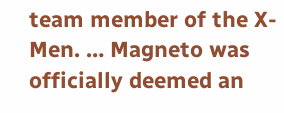team member of the X-Men. … Magneto was officially deemed an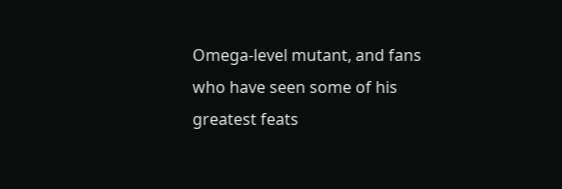Omega-level mutant, and fans who have seen some of his greatest feats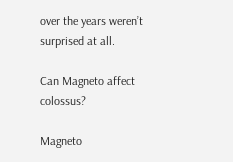over the years weren’t surprised at all.

Can Magneto affect colossus?

Magneto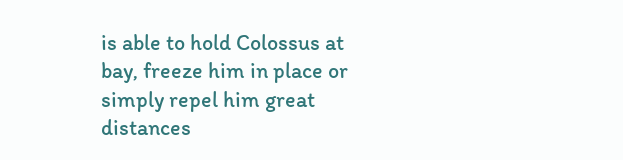is able to hold Colossus at bay, freeze him in place or simply repel him great distances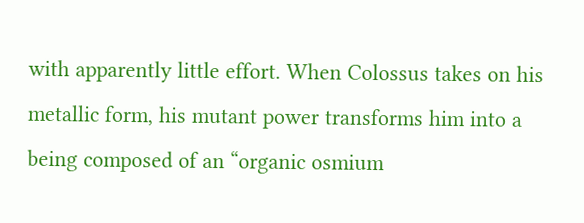with apparently little effort. When Colossus takes on his metallic form, his mutant power transforms him into a being composed of an “organic osmium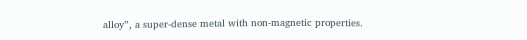alloy”, a super-dense metal with non-magnetic properties.